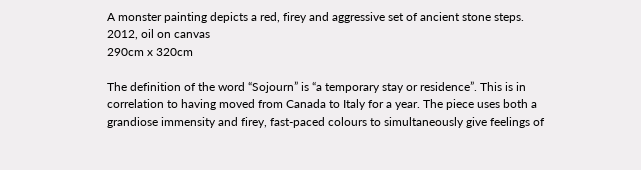A monster painting depicts a red, firey and aggressive set of ancient stone steps.
2012, oil on canvas
290cm x 320cm

The definition of the word “Sojourn” is “a temporary stay or residence”. This is in correlation to having moved from Canada to Italy for a year. The piece uses both a grandiose immensity and firey, fast-paced colours to simultaneously give feelings of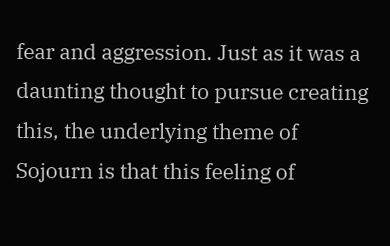fear and aggression. Just as it was a daunting thought to pursue creating this, the underlying theme of Sojourn is that this feeling of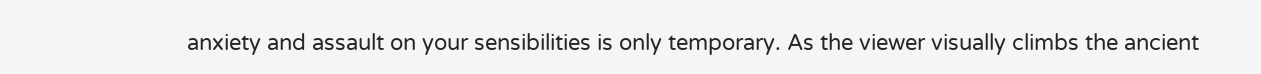anxiety and assault on your sensibilities is only temporary. As the viewer visually climbs the ancient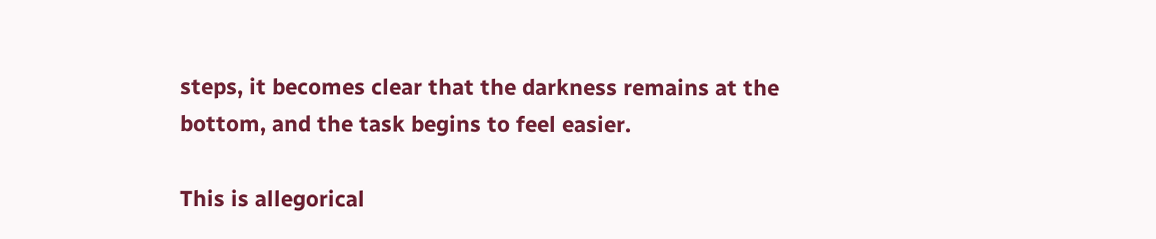steps, it becomes clear that the darkness remains at the bottom, and the task begins to feel easier.

This is allegorical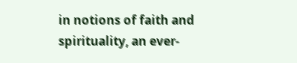in notions of faith and spirituality, an ever-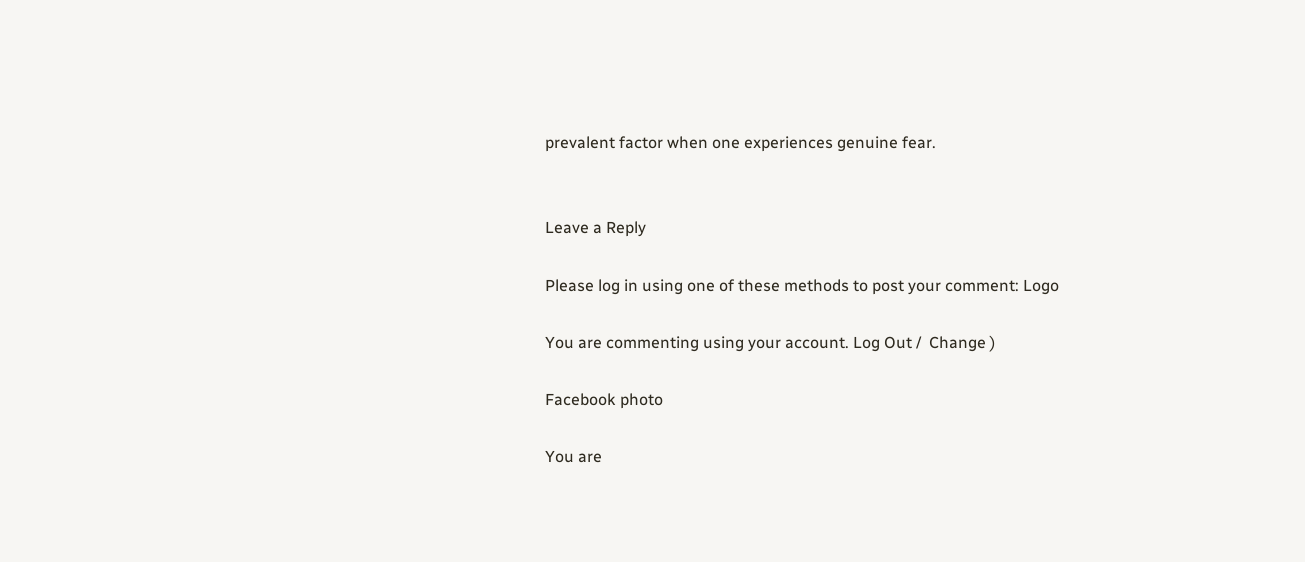prevalent factor when one experiences genuine fear.


Leave a Reply

Please log in using one of these methods to post your comment: Logo

You are commenting using your account. Log Out /  Change )

Facebook photo

You are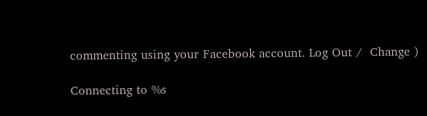commenting using your Facebook account. Log Out /  Change )

Connecting to %s